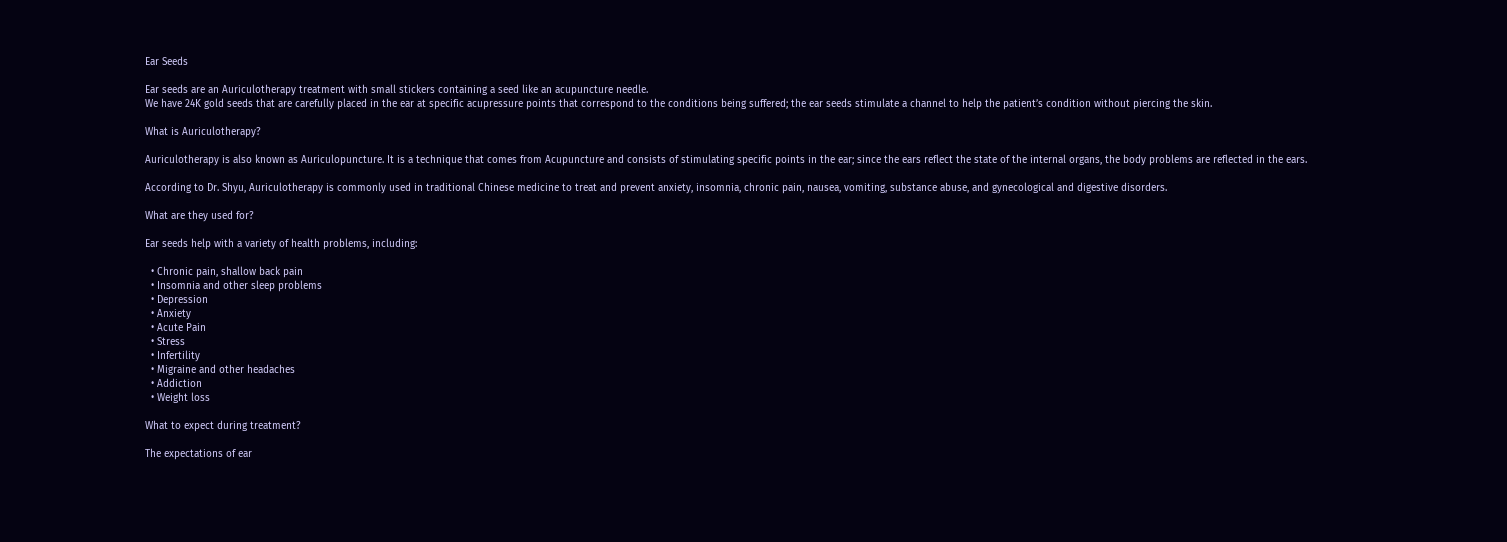Ear Seeds

Ear seeds are an Auriculotherapy treatment with small stickers containing a seed like an acupuncture needle.
We have 24K gold seeds that are carefully placed in the ear at specific acupressure points that correspond to the conditions being suffered; the ear seeds stimulate a channel to help the patient’s condition without piercing the skin.

What is Auriculotherapy?

Auriculotherapy is also known as Auriculopuncture. It is a technique that comes from Acupuncture and consists of stimulating specific points in the ear; since the ears reflect the state of the internal organs, the body problems are reflected in the ears.

According to Dr. Shyu, Auriculotherapy is commonly used in traditional Chinese medicine to treat and prevent anxiety, insomnia, chronic pain, nausea, vomiting, substance abuse, and gynecological and digestive disorders.

What are they used for?

Ear seeds help with a variety of health problems, including:

  • Chronic pain, shallow back pain
  • Insomnia and other sleep problems
  • Depression
  • Anxiety
  • Acute Pain
  • Stress
  • Infertility
  • Migraine and other headaches
  • Addiction
  • Weight loss

What to expect during treatment?

The expectations of ear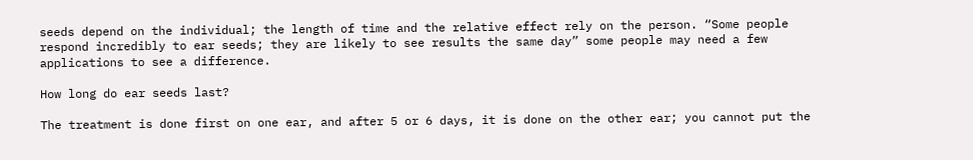seeds depend on the individual; the length of time and the relative effect rely on the person. “Some people respond incredibly to ear seeds; they are likely to see results the same day” some people may need a few applications to see a difference.

How long do ear seeds last?

The treatment is done first on one ear, and after 5 or 6 days, it is done on the other ear; you cannot put the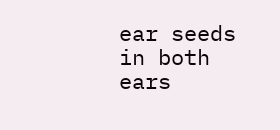ear seeds in both ears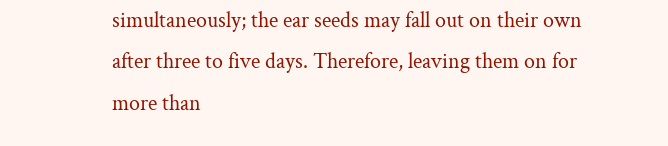simultaneously; the ear seeds may fall out on their own after three to five days. Therefore, leaving them on for more than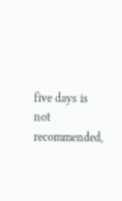five days is not recommended,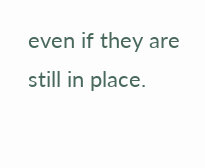even if they are still in place.